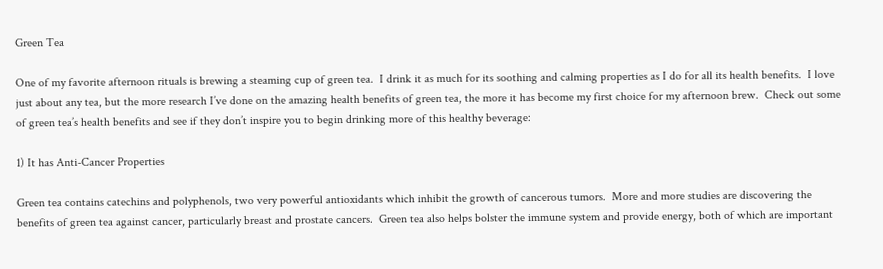Green Tea

One of my favorite afternoon rituals is brewing a steaming cup of green tea.  I drink it as much for its soothing and calming properties as I do for all its health benefits.  I love just about any tea, but the more research I’ve done on the amazing health benefits of green tea, the more it has become my first choice for my afternoon brew.  Check out some of green tea’s health benefits and see if they don’t inspire you to begin drinking more of this healthy beverage:

1) It has Anti-Cancer Properties

Green tea contains catechins and polyphenols, two very powerful antioxidants which inhibit the growth of cancerous tumors.  More and more studies are discovering the benefits of green tea against cancer, particularly breast and prostate cancers.  Green tea also helps bolster the immune system and provide energy, both of which are important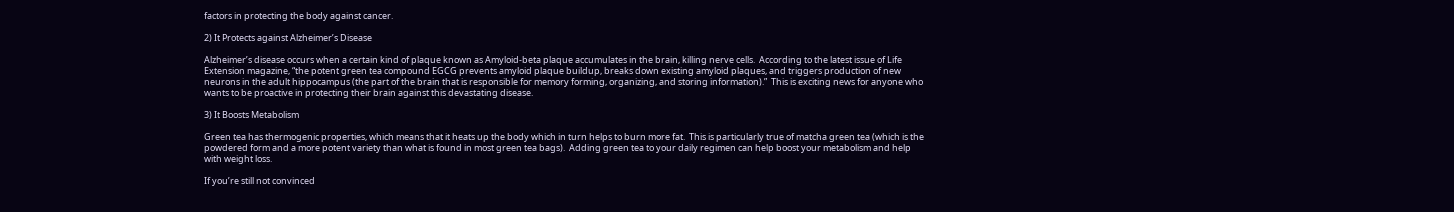factors in protecting the body against cancer.

2) It Protects against Alzheimer’s Disease

Alzheimer’s disease occurs when a certain kind of plaque known as Amyloid-beta plaque accumulates in the brain, killing nerve cells.  According to the latest issue of Life Extension magazine, “the potent green tea compound EGCG prevents amyloid plaque buildup, breaks down existing amyloid plaques, and triggers production of new neurons in the adult hippocampus (the part of the brain that is responsible for memory forming, organizing, and storing information).”  This is exciting news for anyone who wants to be proactive in protecting their brain against this devastating disease.

3) It Boosts Metabolism

Green tea has thermogenic properties, which means that it heats up the body which in turn helps to burn more fat.  This is particularly true of matcha green tea (which is the powdered form and a more potent variety than what is found in most green tea bags).  Adding green tea to your daily regimen can help boost your metabolism and help with weight loss.

If you’re still not convinced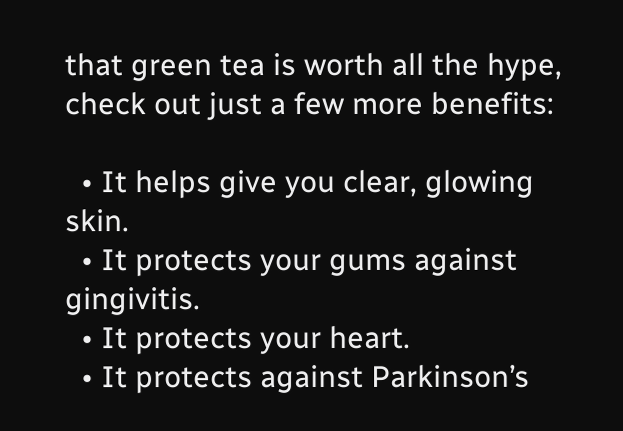that green tea is worth all the hype, check out just a few more benefits:

  • It helps give you clear, glowing skin.
  • It protects your gums against gingivitis.
  • It protects your heart.
  • It protects against Parkinson’s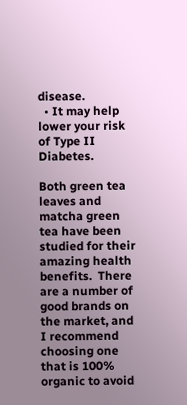disease.
  • It may help lower your risk of Type II Diabetes.

Both green tea leaves and matcha green tea have been studied for their amazing health benefits.  There are a number of good brands on the market, and I recommend choosing one that is 100% organic to avoid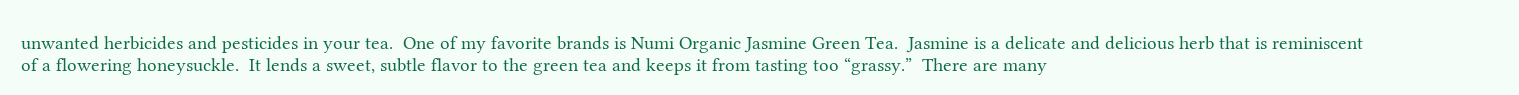unwanted herbicides and pesticides in your tea.  One of my favorite brands is Numi Organic Jasmine Green Tea.  Jasmine is a delicate and delicious herb that is reminiscent of a flowering honeysuckle.  It lends a sweet, subtle flavor to the green tea and keeps it from tasting too “grassy.”  There are many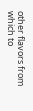other flavors from which to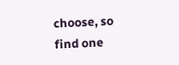choose, so find one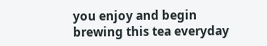you enjoy and begin brewing this tea everyday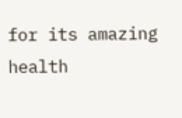for its amazing health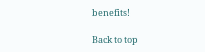benefits!

Back to top